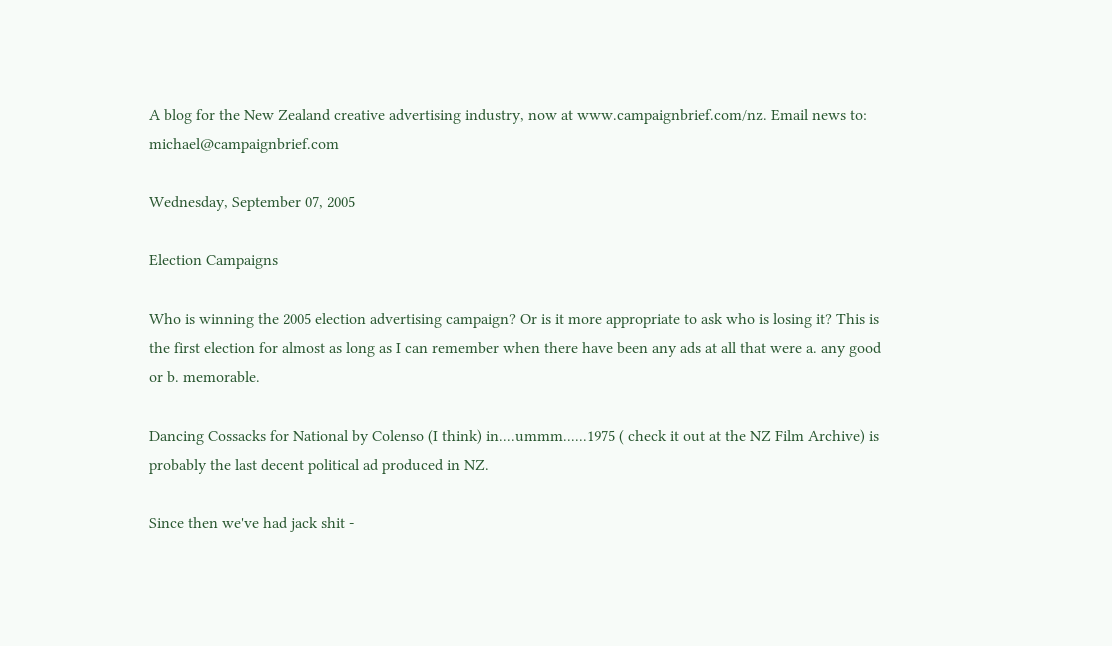A blog for the New Zealand creative advertising industry, now at www.campaignbrief.com/nz. Email news to: michael@campaignbrief.com

Wednesday, September 07, 2005

Election Campaigns

Who is winning the 2005 election advertising campaign? Or is it more appropriate to ask who is losing it? This is the first election for almost as long as I can remember when there have been any ads at all that were a. any good or b. memorable.

Dancing Cossacks for National by Colenso (I think) in....ummm......1975 ( check it out at the NZ Film Archive) is probably the last decent political ad produced in NZ.

Since then we've had jack shit -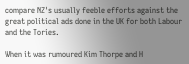compare NZ's usually feeble efforts against the great political ads done in the UK for both Labour and the Tories.

When it was rumoured Kim Thorpe and H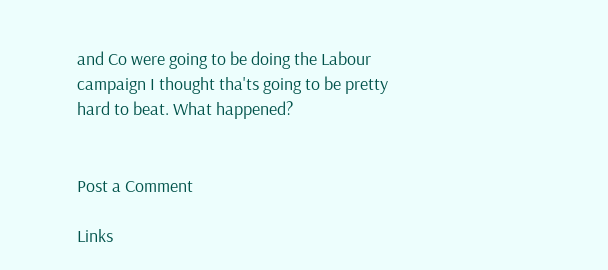and Co were going to be doing the Labour campaign I thought tha'ts going to be pretty hard to beat. What happened?


Post a Comment

Links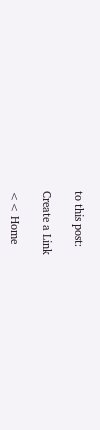to this post:

Create a Link

<< Home